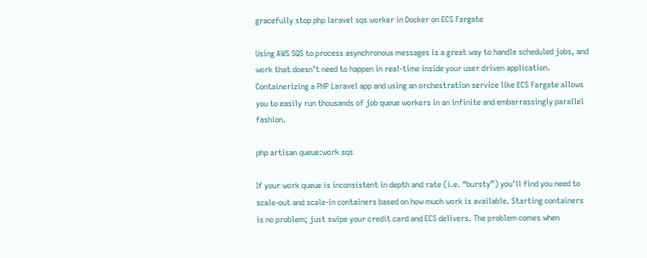gracefully stop php laravel sqs worker in Docker on ECS Fargate

Using AWS SQS to process asynchronous messages is a great way to handle scheduled jobs, and work that doesn’t need to happen in real-time inside your user driven application. Containerizing a PHP Laravel app and using an orchestration service like ECS Fargate allows you to easily run thousands of job queue workers in an infinite and embarrassingly parallel fashion.

php artisan queue:work sqs

If your work queue is inconsistent in depth and rate (i.e. “bursty”) you’ll find you need to scale-out and scale-in containers based on how much work is available. Starting containers is no problem; just swipe your credit card and ECS delivers. The problem comes when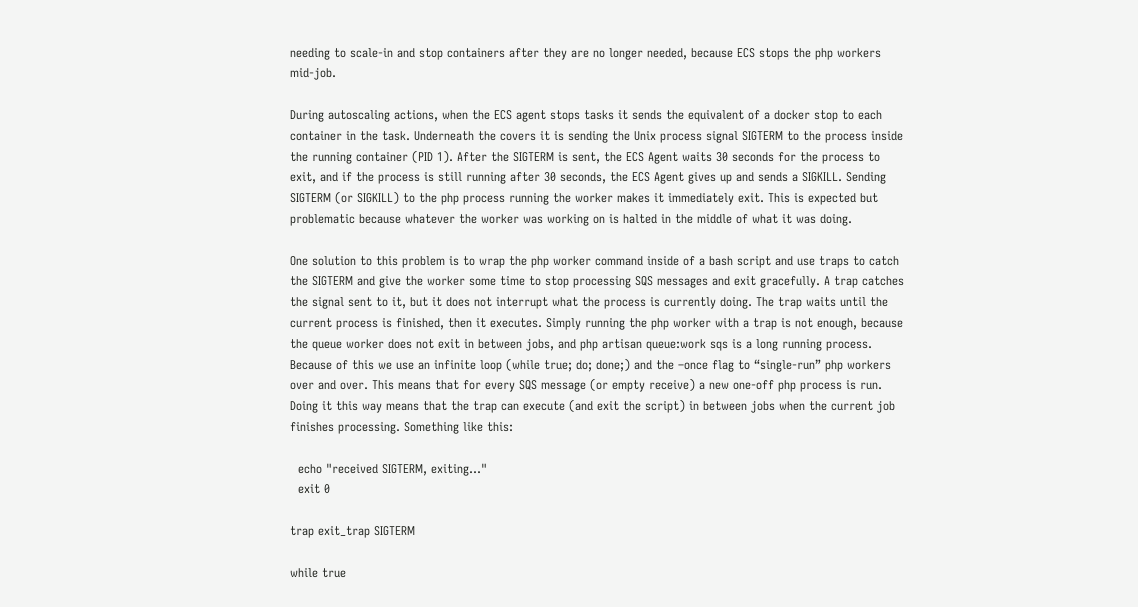needing to scale-in and stop containers after they are no longer needed, because ECS stops the php workers mid-job.

During autoscaling actions, when the ECS agent stops tasks it sends the equivalent of a docker stop to each container in the task. Underneath the covers it is sending the Unix process signal SIGTERM to the process inside the running container (PID 1). After the SIGTERM is sent, the ECS Agent waits 30 seconds for the process to exit, and if the process is still running after 30 seconds, the ECS Agent gives up and sends a SIGKILL. Sending SIGTERM (or SIGKILL) to the php process running the worker makes it immediately exit. This is expected but problematic because whatever the worker was working on is halted in the middle of what it was doing.

One solution to this problem is to wrap the php worker command inside of a bash script and use traps to catch the SIGTERM and give the worker some time to stop processing SQS messages and exit gracefully. A trap catches the signal sent to it, but it does not interrupt what the process is currently doing. The trap waits until the current process is finished, then it executes. Simply running the php worker with a trap is not enough, because the queue worker does not exit in between jobs, and php artisan queue:work sqs is a long running process. Because of this we use an infinite loop (while true; do; done;) and the –once flag to “single-run” php workers over and over. This means that for every SQS message (or empty receive) a new one-off php process is run. Doing it this way means that the trap can execute (and exit the script) in between jobs when the current job finishes processing. Something like this:

  echo "received SIGTERM, exiting..."
  exit 0

trap exit_trap SIGTERM

while true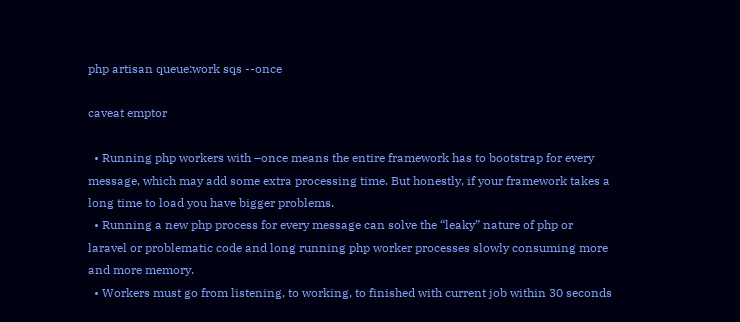php artisan queue:work sqs --once

caveat emptor

  • Running php workers with –once means the entire framework has to bootstrap for every message, which may add some extra processing time. But honestly, if your framework takes a long time to load you have bigger problems.
  • Running a new php process for every message can solve the “leaky” nature of php or laravel or problematic code and long running php worker processes slowly consuming more and more memory.
  • Workers must go from listening, to working, to finished with current job within 30 seconds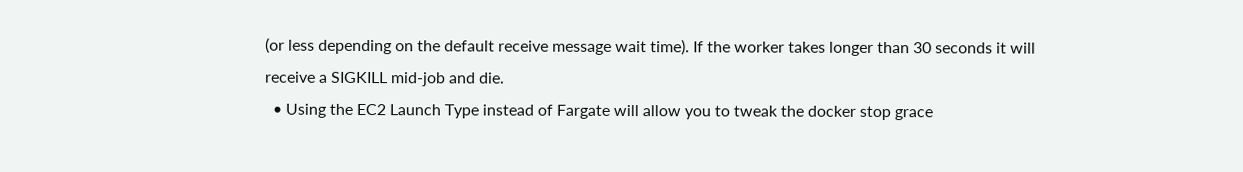(or less depending on the default receive message wait time). If the worker takes longer than 30 seconds it will receive a SIGKILL mid-job and die.
  • Using the EC2 Launch Type instead of Fargate will allow you to tweak the docker stop grace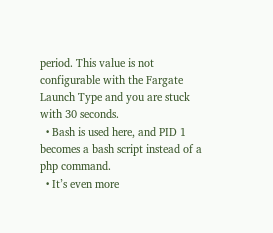period. This value is not configurable with the Fargate Launch Type and you are stuck with 30 seconds.
  • Bash is used here, and PID 1 becomes a bash script instead of a php command.
  • It’s even more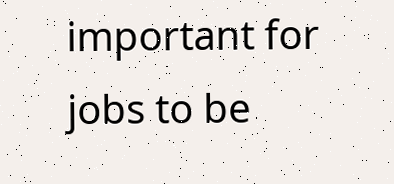important for jobs to be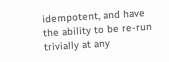idempotent, and have the ability to be re-run trivially at any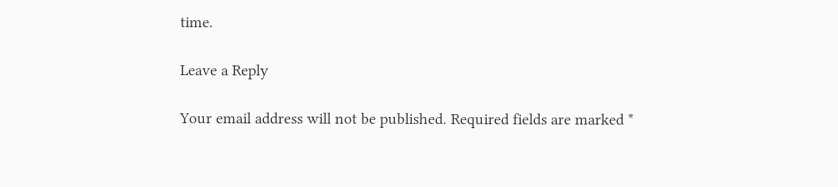time.

Leave a Reply

Your email address will not be published. Required fields are marked *